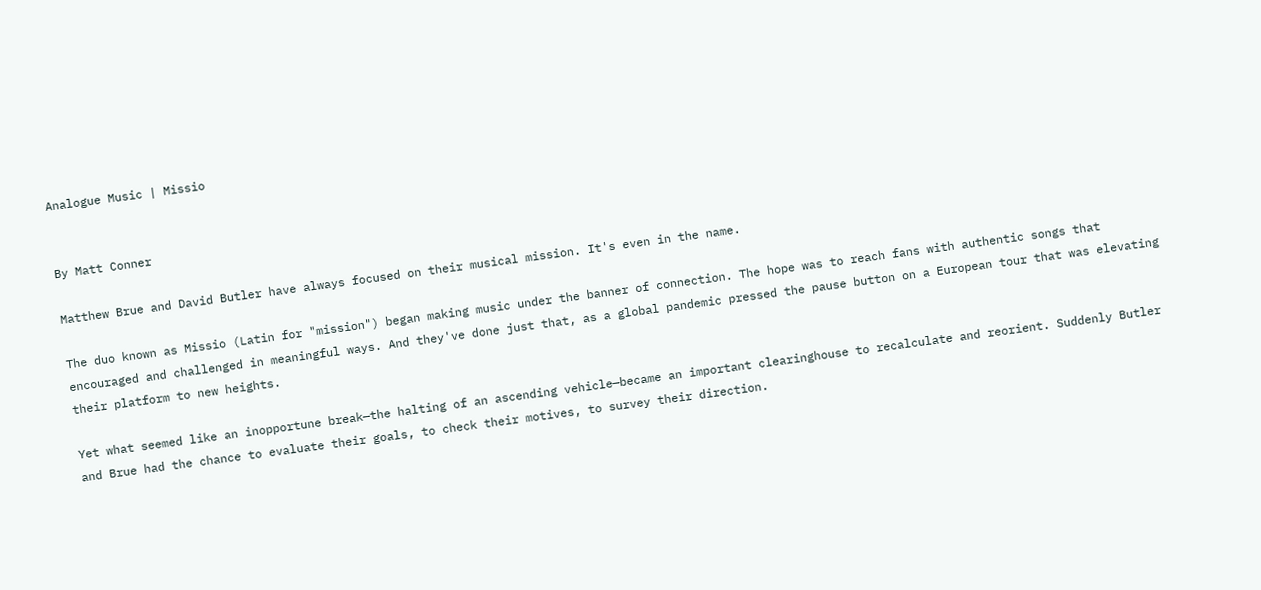Analogue Music | Missio


By Matt Conner

Matthew Brue and David Butler have always focused on their musical mission. It's even in the name.

The duo known as Missio (Latin for "mission") began making music under the banner of connection. The hope was to reach fans with authentic songs that encouraged and challenged in meaningful ways. And they've done just that, as a global pandemic pressed the pause button on a European tour that was elevating their platform to new heights.

Yet what seemed like an inopportune break—the halting of an ascending vehicle—became an important clearinghouse to recalculate and reorient. Suddenly Butler and Brue had the chance to evaluate their goals, to check their motives, to survey their direction.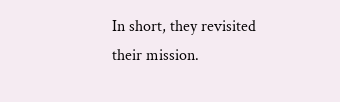In short, they revisited their mission.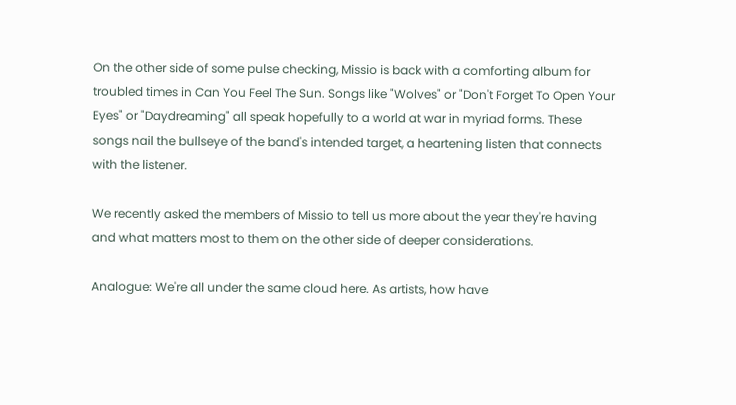On the other side of some pulse checking, Missio is back with a comforting album for troubled times in Can You Feel The Sun. Songs like "Wolves" or "Don't Forget To Open Your Eyes" or "Daydreaming" all speak hopefully to a world at war in myriad forms. These songs nail the bullseye of the band's intended target, a heartening listen that connects with the listener.

We recently asked the members of Missio to tell us more about the year they're having and what matters most to them on the other side of deeper considerations.

Analogue: We're all under the same cloud here. As artists, how have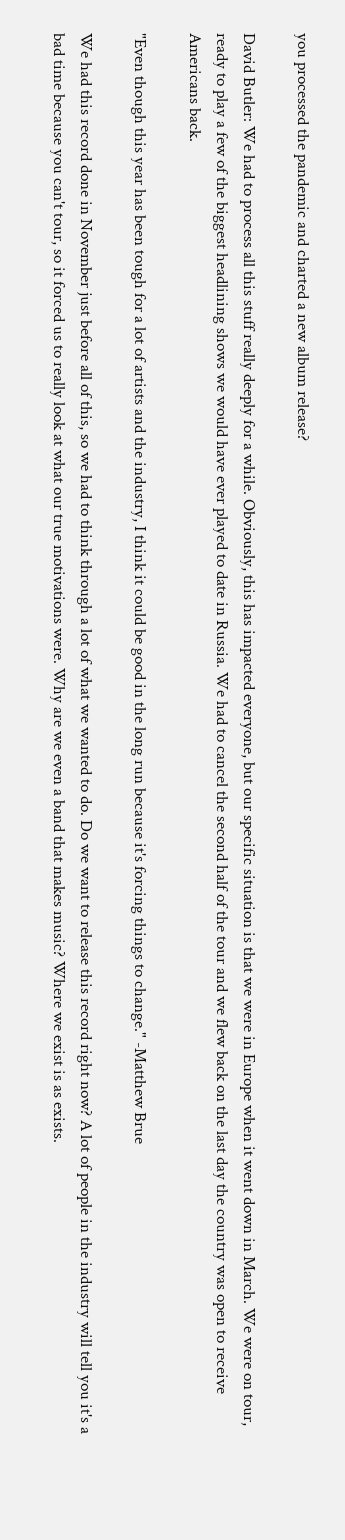you processed the pandemic and charted a new album release?

David Butler: We had to process all this stuff really deeply for a while. Obviously, this has impacted everyone, but our specific situation is that we were in Europe when it went down in March. We were on tour, ready to play a few of the biggest headlining shows we would have ever played to date in Russia. We had to cancel the second half of the tour and we flew back on the last day the country was open to receive Americans back.

"Even though this year has been tough for a lot of artists and the industry, I think it could be good in the long run because it's forcing things to change." -Matthew Brue

We had this record done in November just before all of this, so we had to think through a lot of what we wanted to do. Do we want to release this record right now? A lot of people in the industry will tell you it's a bad time because you can't tour, so it forced us to really look at what our true motivations were. Why are we even a band that makes music? Where we exist is as exists.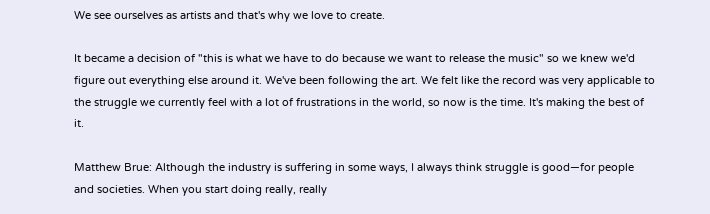We see ourselves as artists and that's why we love to create.

It became a decision of "this is what we have to do because we want to release the music" so we knew we'd figure out everything else around it. We've been following the art. We felt like the record was very applicable to the struggle we currently feel with a lot of frustrations in the world, so now is the time. It's making the best of it.

Matthew Brue: Although the industry is suffering in some ways, I always think struggle is good—for people and societies. When you start doing really, really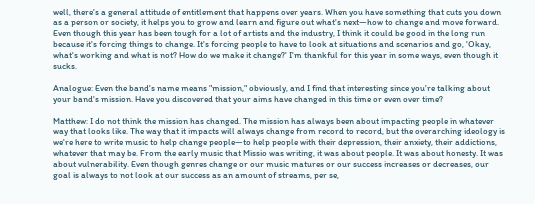well, there's a general attitude of entitlement that happens over years. When you have something that cuts you down as a person or society, it helps you to grow and learn and figure out what's next—how to change and move forward. Even though this year has been tough for a lot of artists and the industry, I think it could be good in the long run because it's forcing things to change. It's forcing people to have to look at situations and scenarios and go, 'Okay, what's working and what is not? How do we make it change?' I'm thankful for this year in some ways, even though it sucks.

Analogue: Even the band's name means "mission," obviously, and I find that interesting since you're talking about your band's mission. Have you discovered that your aims have changed in this time or even over time?

Matthew: I do not think the mission has changed. The mission has always been about impacting people in whatever way that looks like. The way that it impacts will always change from record to record, but the overarching ideology is we're here to write music to help change people—to help people with their depression, their anxiety, their addictions, whatever that may be. From the early music that Missio was writing, it was about people. It was about honesty. It was about vulnerability. Even though genres change or our music matures or our success increases or decreases, our goal is always to not look at our success as an amount of streams, per se,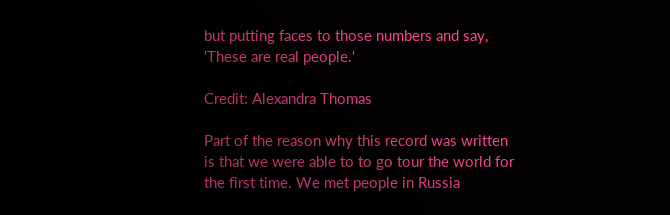but putting faces to those numbers and say, 'These are real people.'

Credit: Alexandra Thomas

Part of the reason why this record was written is that we were able to to go tour the world for the first time. We met people in Russia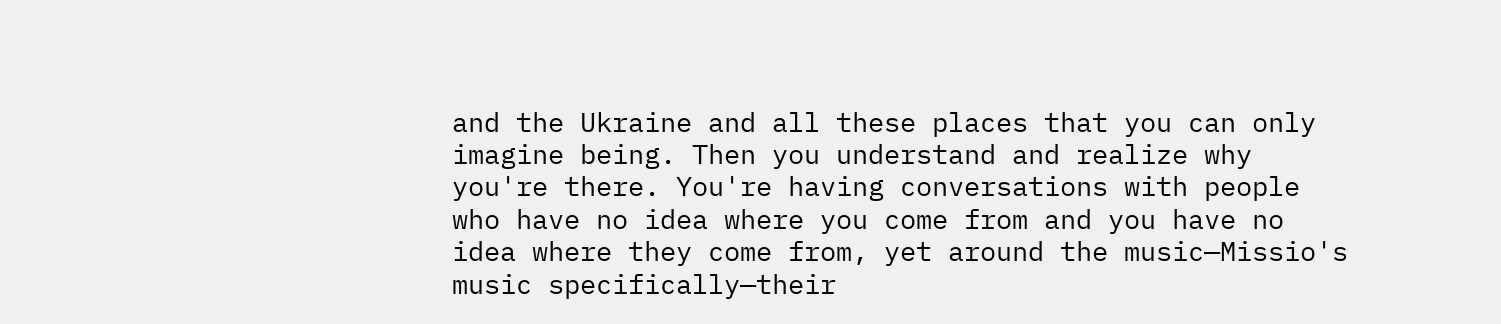and the Ukraine and all these places that you can only imagine being. Then you understand and realize why you're there. You're having conversations with people who have no idea where you come from and you have no idea where they come from, yet around the music—Missio's music specifically—their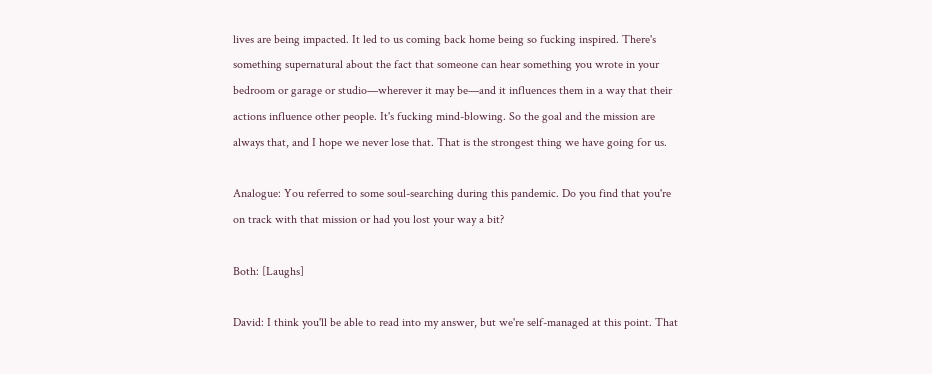lives are being impacted. It led to us coming back home being so fucking inspired. There's something supernatural about the fact that someone can hear something you wrote in your bedroom or garage or studio—wherever it may be—and it influences them in a way that their actions influence other people. It's fucking mind-blowing. So the goal and the mission are always that, and I hope we never lose that. That is the strongest thing we have going for us.

Analogue: You referred to some soul-searching during this pandemic. Do you find that you're on track with that mission or had you lost your way a bit?

Both: [Laughs]

David: I think you'll be able to read into my answer, but we're self-managed at this point. That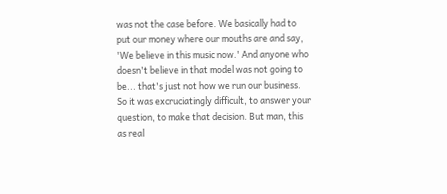was not the case before. We basically had to put our money where our mouths are and say, 'We believe in this music now.' And anyone who doesn't believe in that model was not going to be... that's just not how we run our business. So it was excruciatingly difficult, to answer your question, to make that decision. But man, this as real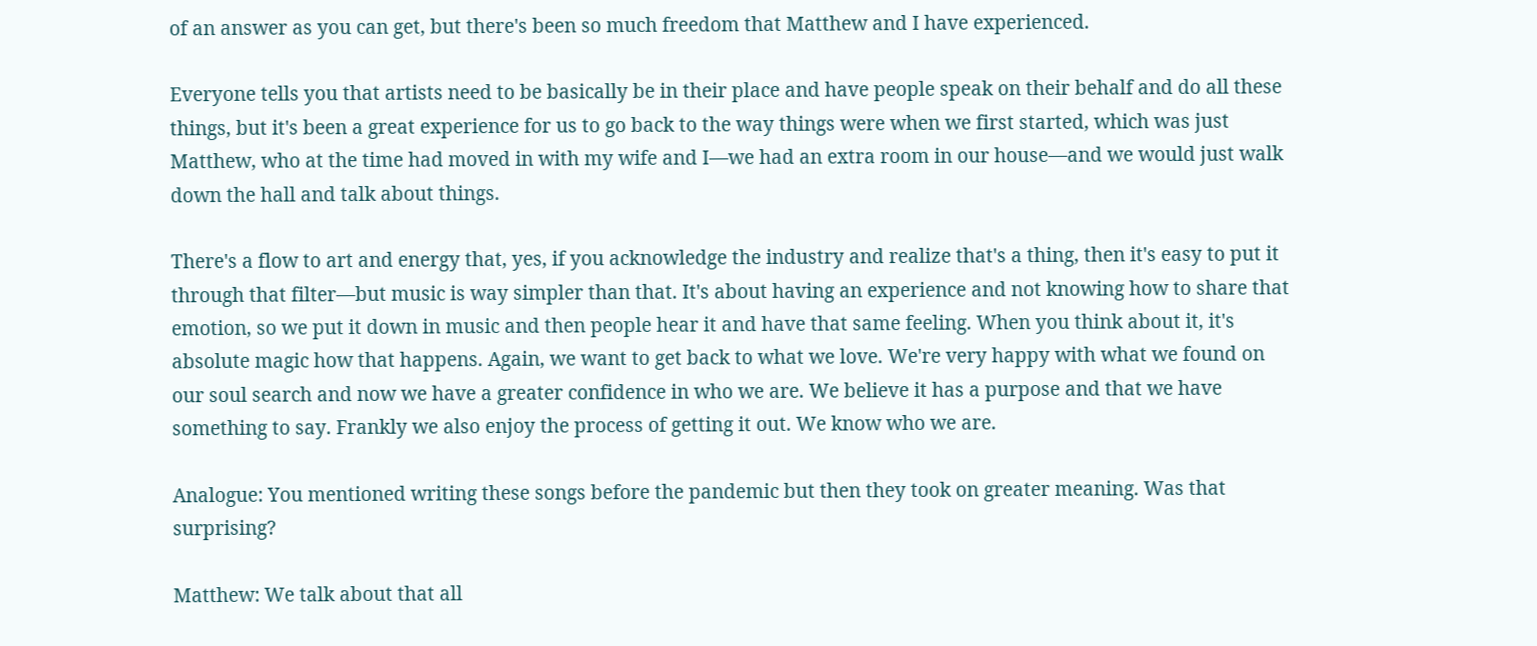of an answer as you can get, but there's been so much freedom that Matthew and I have experienced.

Everyone tells you that artists need to be basically be in their place and have people speak on their behalf and do all these things, but it's been a great experience for us to go back to the way things were when we first started, which was just Matthew, who at the time had moved in with my wife and I—we had an extra room in our house—and we would just walk down the hall and talk about things.

There's a flow to art and energy that, yes, if you acknowledge the industry and realize that's a thing, then it's easy to put it through that filter—but music is way simpler than that. It's about having an experience and not knowing how to share that emotion, so we put it down in music and then people hear it and have that same feeling. When you think about it, it's absolute magic how that happens. Again, we want to get back to what we love. We're very happy with what we found on our soul search and now we have a greater confidence in who we are. We believe it has a purpose and that we have something to say. Frankly we also enjoy the process of getting it out. We know who we are.

Analogue: You mentioned writing these songs before the pandemic but then they took on greater meaning. Was that surprising?

Matthew: We talk about that all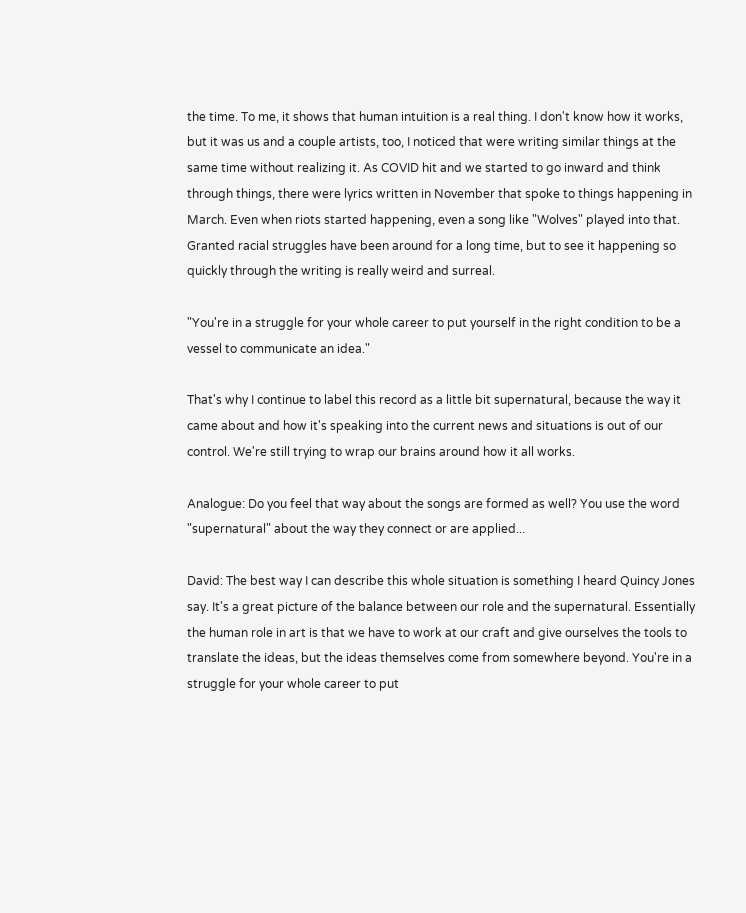the time. To me, it shows that human intuition is a real thing. I don't know how it works, but it was us and a couple artists, too, I noticed that were writing similar things at the same time without realizing it. As COVID hit and we started to go inward and think through things, there were lyrics written in November that spoke to things happening in March. Even when riots started happening, even a song like "Wolves" played into that. Granted racial struggles have been around for a long time, but to see it happening so quickly through the writing is really weird and surreal.

"You're in a struggle for your whole career to put yourself in the right condition to be a vessel to communicate an idea."

That's why I continue to label this record as a little bit supernatural, because the way it came about and how it's speaking into the current news and situations is out of our control. We're still trying to wrap our brains around how it all works.

Analogue: Do you feel that way about the songs are formed as well? You use the word "supernatural" about the way they connect or are applied...

David: The best way I can describe this whole situation is something I heard Quincy Jones say. It's a great picture of the balance between our role and the supernatural. Essentially the human role in art is that we have to work at our craft and give ourselves the tools to translate the ideas, but the ideas themselves come from somewhere beyond. You're in a struggle for your whole career to put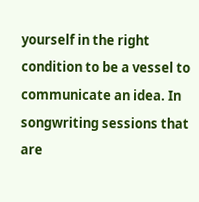yourself in the right condition to be a vessel to communicate an idea. In songwriting sessions that are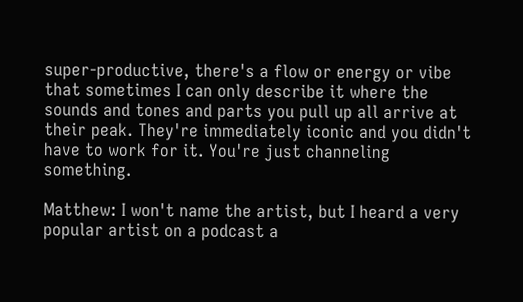super-productive, there's a flow or energy or vibe that sometimes I can only describe it where the sounds and tones and parts you pull up all arrive at their peak. They're immediately iconic and you didn't have to work for it. You're just channeling something.

Matthew: I won't name the artist, but I heard a very popular artist on a podcast a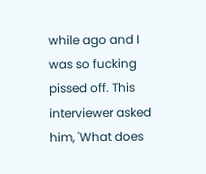while ago and I was so fucking pissed off. This interviewer asked him, 'What does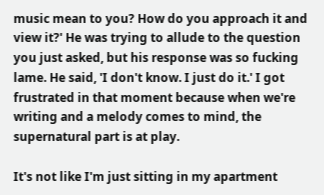music mean to you? How do you approach it and view it?' He was trying to allude to the question you just asked, but his response was so fucking lame. He said, 'I don't know. I just do it.' I got frustrated in that moment because when we're writing and a melody comes to mind, the supernatural part is at play.

It's not like I'm just sitting in my apartment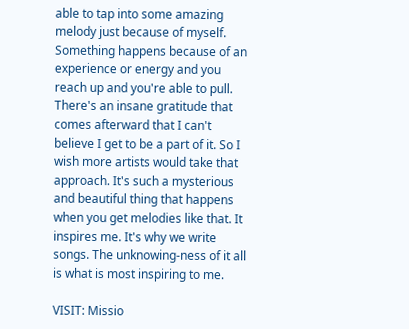able to tap into some amazing melody just because of myself. Something happens because of an experience or energy and you reach up and you're able to pull. There's an insane gratitude that comes afterward that I can't believe I get to be a part of it. So I wish more artists would take that approach. It's such a mysterious and beautiful thing that happens when you get melodies like that. It inspires me. It's why we write songs. The unknowing-ness of it all is what is most inspiring to me.

VISIT: Missio